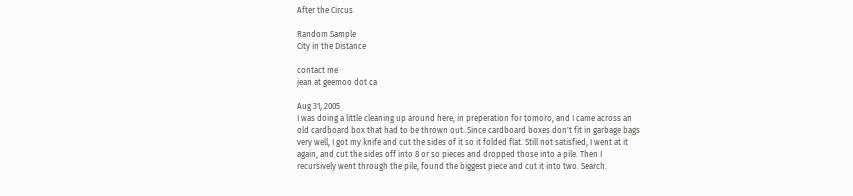After the Circus

Random Sample
City in the Distance

contact me
jean at geemoo dot ca

Aug 31, 2005
I was doing a little cleaning up around here, in preperation for tomoro, and I came across an old cardboard box that had to be thrown out. Since cardboard boxes don't fit in garbage bags very well, I got my knife and cut the sides of it so it folded flat. Still not satisfied, I went at it again, and cut the sides off into 8 or so pieces and dropped those into a pile. Then I recursively went through the pile, found the biggest piece and cut it into two. Search.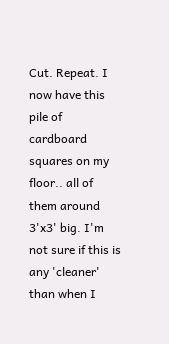Cut. Repeat. I now have this pile of cardboard squares on my floor.. all of them around 3'x3' big. I'm not sure if this is any 'cleaner' than when I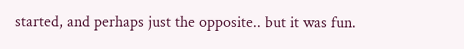started, and perhaps just the opposite.. but it was fun.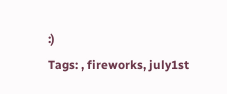:)
Tags: , fireworks, july1st